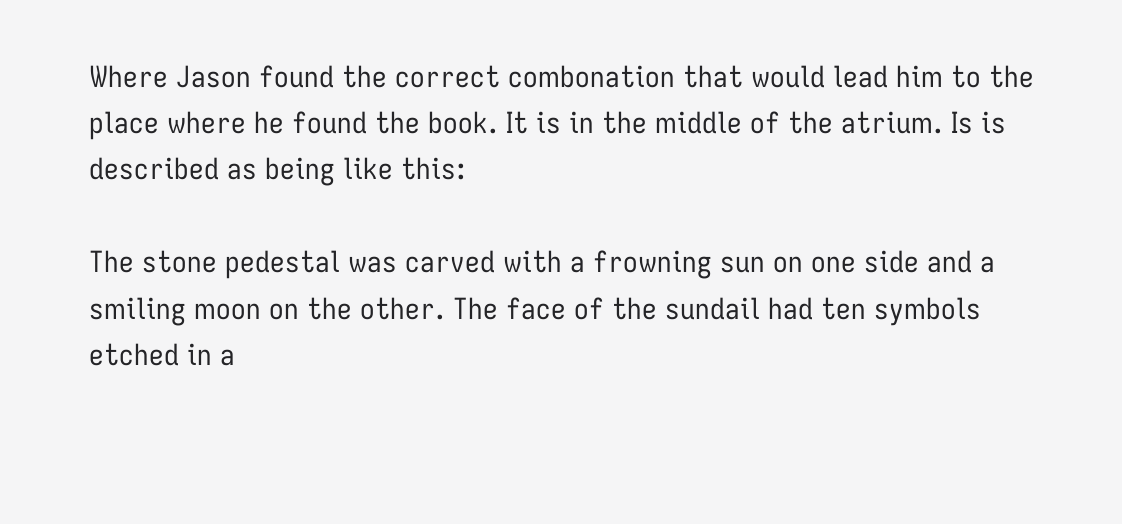Where Jason found the correct combonation that would lead him to the place where he found the book. It is in the middle of the atrium. Is is described as being like this:

The stone pedestal was carved with a frowning sun on one side and a smiling moon on the other. The face of the sundail had ten symbols etched in a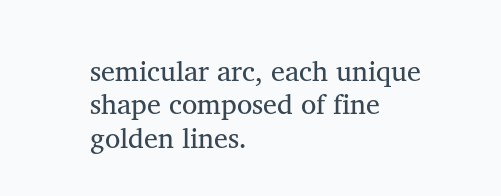semicular arc, each unique shape composed of fine golden lines.